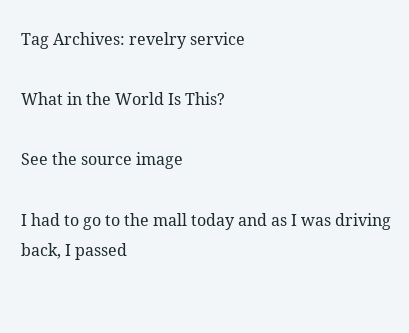Tag Archives: revelry service

What in the World Is This?

See the source image

I had to go to the mall today and as I was driving back, I passed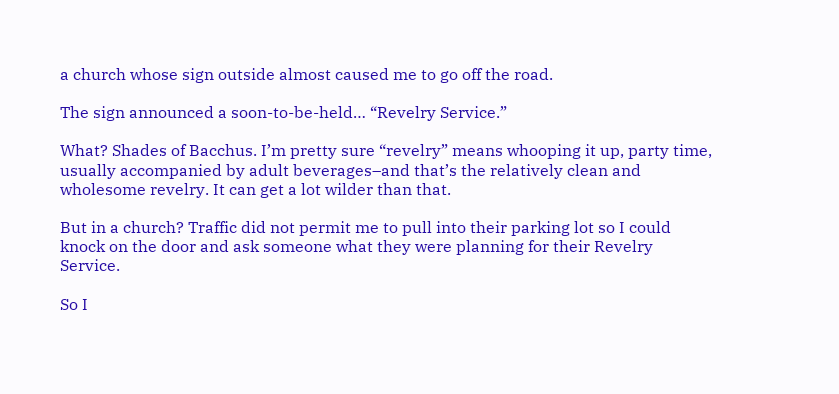a church whose sign outside almost caused me to go off the road.

The sign announced a soon-to-be-held… “Revelry Service.”

What? Shades of Bacchus. I’m pretty sure “revelry” means whooping it up, party time, usually accompanied by adult beverages–and that’s the relatively clean and wholesome revelry. It can get a lot wilder than that.

But in a church? Traffic did not permit me to pull into their parking lot so I could knock on the door and ask someone what they were planning for their Revelry Service.

So I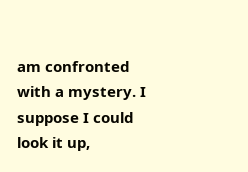am confronted with a mystery. I suppose I could look it up,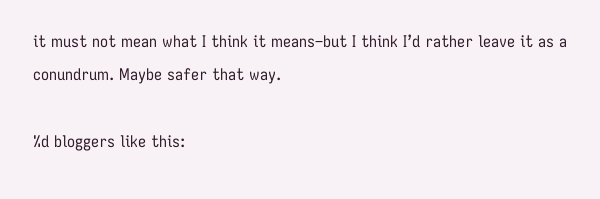it must not mean what I think it means–but I think I’d rather leave it as a conundrum. Maybe safer that way.

%d bloggers like this: